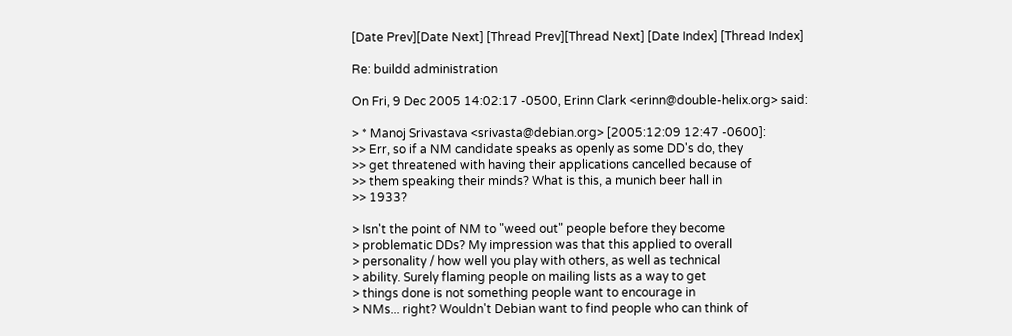[Date Prev][Date Next] [Thread Prev][Thread Next] [Date Index] [Thread Index]

Re: buildd administration

On Fri, 9 Dec 2005 14:02:17 -0500, Erinn Clark <erinn@double-helix.org> said:

> * Manoj Srivastava <srivasta@debian.org> [2005:12:09 12:47 -0600]:
>> Err, so if a NM candidate speaks as openly as some DD's do, they
>> get threatened with having their applications cancelled because of
>> them speaking their minds? What is this, a munich beer hall in
>> 1933?

> Isn't the point of NM to "weed out" people before they become
> problematic DDs? My impression was that this applied to overall
> personality / how well you play with others, as well as technical
> ability. Surely flaming people on mailing lists as a way to get
> things done is not something people want to encourage in
> NMs... right? Wouldn't Debian want to find people who can think of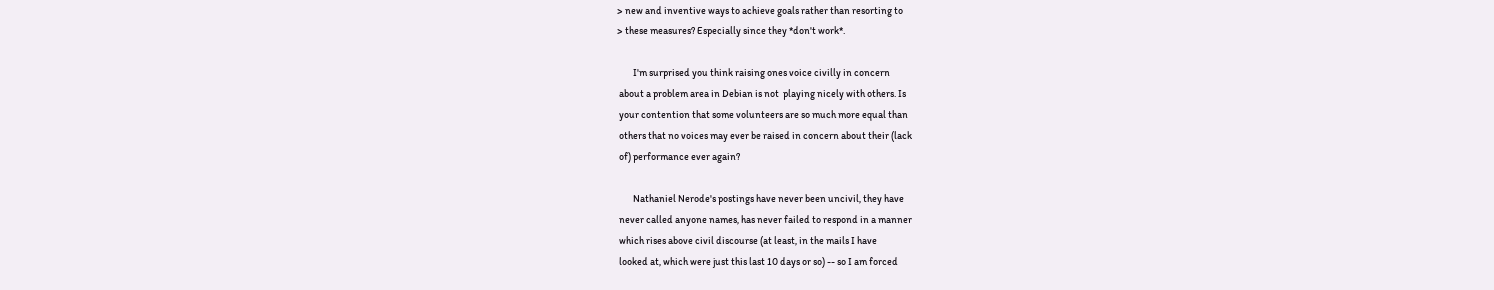> new and inventive ways to achieve goals rather than resorting to
> these measures? Especially since they *don't work*.

        I'm surprised you think raising ones voice civilly in concern
 about a problem area in Debian is not  playing nicely with others. Is
 your contention that some volunteers are so much more equal than
 others that no voices may ever be raised in concern about their (lack
 of) performance ever again?

        Nathaniel Nerode's postings have never been uncivil, they have
 never called anyone names, has never failed to respond in a manner
 which rises above civil discourse (at least, in the mails I have
 looked at, which were just this last 10 days or so) -- so I am forced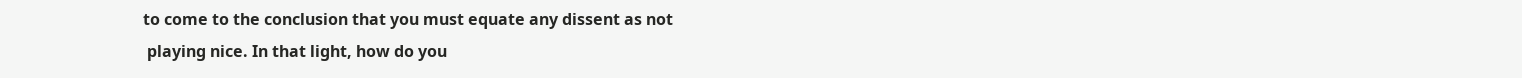to come to the conclusion that you must equate any dissent as not
 playing nice. In that light, how do you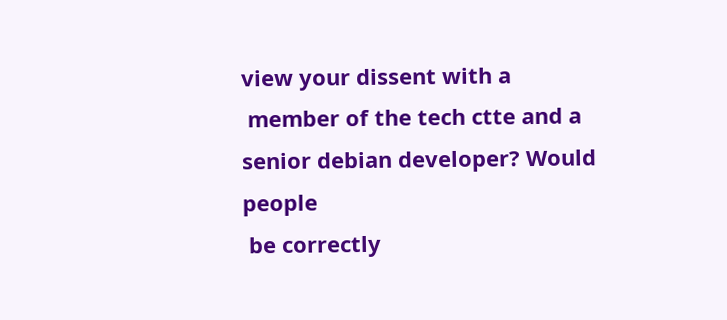view your dissent with a
 member of the tech ctte and a senior debian developer? Would people
 be correctly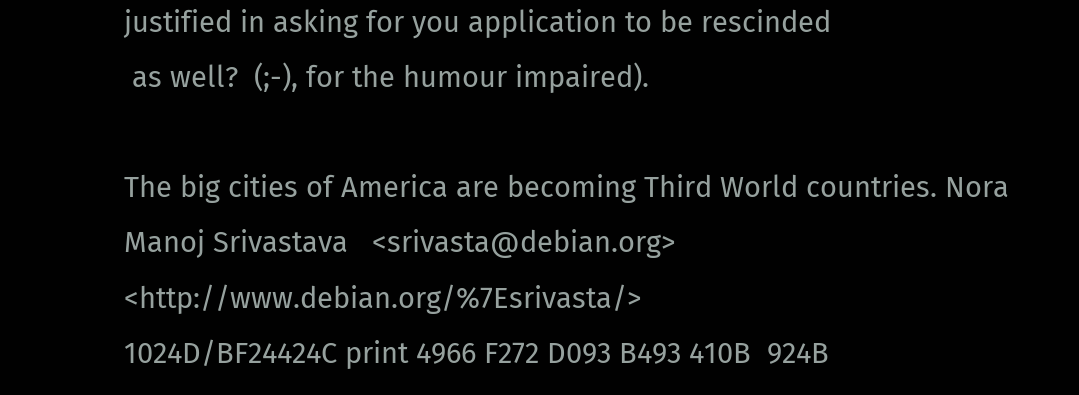justified in asking for you application to be rescinded
 as well?  (;-), for the humour impaired).

The big cities of America are becoming Third World countries. Nora
Manoj Srivastava   <srivasta@debian.org>  <http://www.debian.org/%7Esrivasta/>
1024D/BF24424C print 4966 F272 D093 B493 410B  924B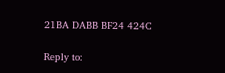21BA DABB BF24 424C

Reply to: